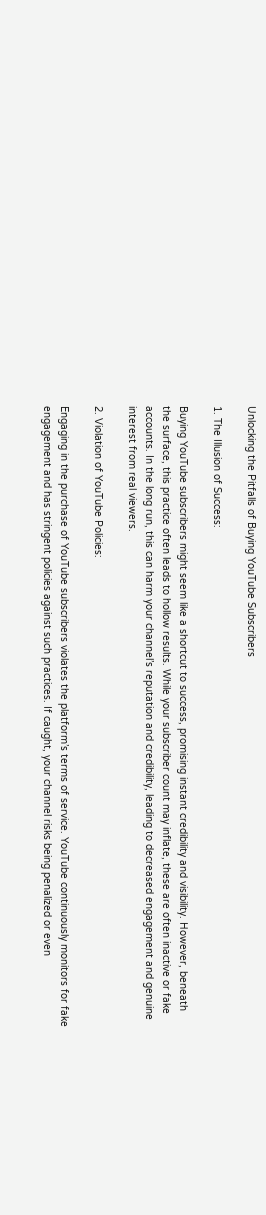Unlocking the Pitfalls of Buying YouTube Subscribers

1. The Illusion of Success:

Buying YouTube subscribers might seem like a shortcut to success, promising instant credibility and visibility. However, beneath the surface, this practice often leads to hollow results. While your subscriber count may inflate, these are often inactive or fake accounts. In the long run, this can harm your channel’s reputation and credibility, leading to decreased engagement and genuine interest from real viewers.

2. Violation of YouTube Policies:

Engaging in the purchase of YouTube subscribers violates the platform’s terms of service. YouTube continuously monitors for fake engagement and has stringent policies against such practices. If caught, your channel risks being penalized or even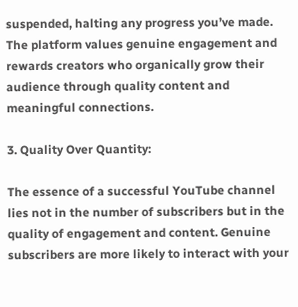suspended, halting any progress you’ve made. The platform values genuine engagement and rewards creators who organically grow their audience through quality content and meaningful connections.

3. Quality Over Quantity:

The essence of a successful YouTube channel lies not in the number of subscribers but in the quality of engagement and content. Genuine subscribers are more likely to interact with your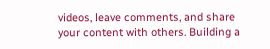videos, leave comments, and share your content with others. Building a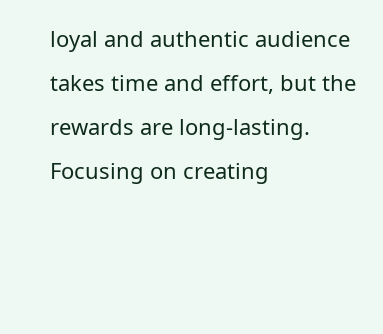loyal and authentic audience takes time and effort, but the rewards are long-lasting. Focusing on creating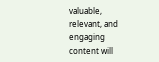valuable, relevant, and engaging content will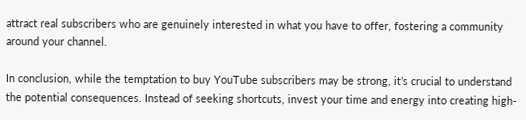attract real subscribers who are genuinely interested in what you have to offer, fostering a community around your channel.

In conclusion, while the temptation to buy YouTube subscribers may be strong, it’s crucial to understand the potential consequences. Instead of seeking shortcuts, invest your time and energy into creating high-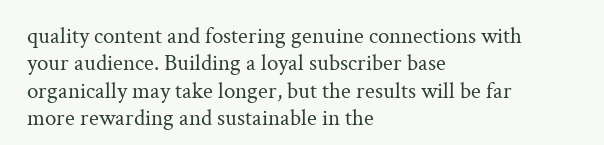quality content and fostering genuine connections with your audience. Building a loyal subscriber base organically may take longer, but the results will be far more rewarding and sustainable in the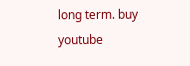long term. buy youtube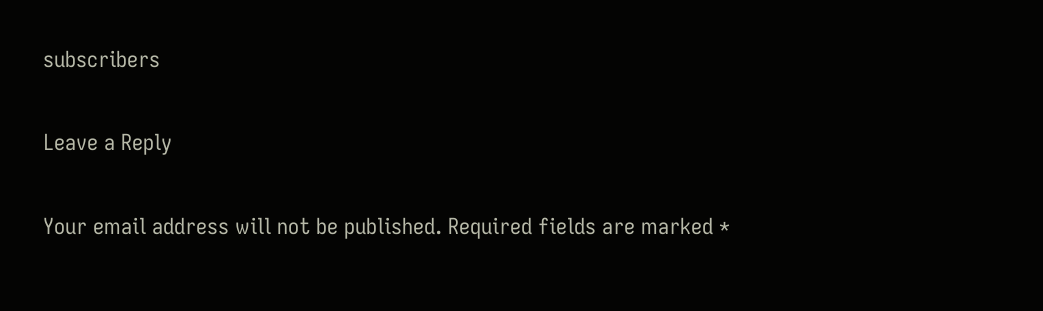subscribers

Leave a Reply

Your email address will not be published. Required fields are marked *